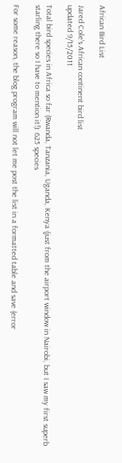African Bird List

Jared Cole's African continent bird list
updated 9/15/2011

Total bird species in Africa so far (Rwanda, Tanzania, Uganda, Kenya (just from the airport window in Nairobi, but I saw my first superb starling there so I have to mention it!): 625 species

For some reason, the blog program will not let me post the list in a formatted table and save (error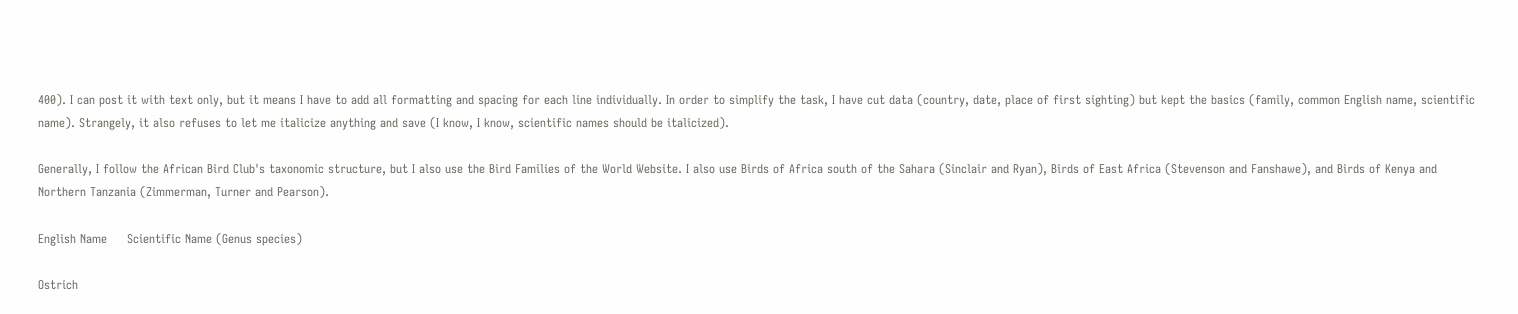400). I can post it with text only, but it means I have to add all formatting and spacing for each line individually. In order to simplify the task, I have cut data (country, date, place of first sighting) but kept the basics (family, common English name, scientific name). Strangely, it also refuses to let me italicize anything and save (I know, I know, scientific names should be italicized).

Generally, I follow the African Bird Club's taxonomic structure, but I also use the Bird Families of the World Website. I also use Birds of Africa south of the Sahara (Sinclair and Ryan), Birds of East Africa (Stevenson and Fanshawe), and Birds of Kenya and Northern Tanzania (Zimmerman, Turner and Pearson).

English Name     Scientific Name (Genus species)

Ostrich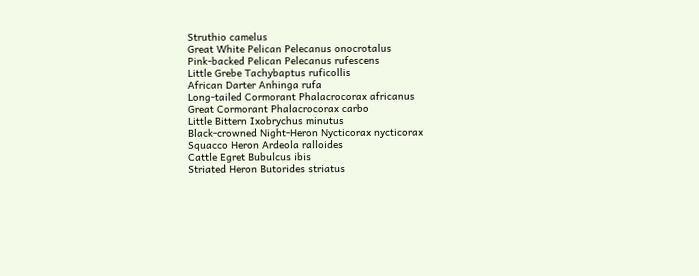Struthio camelus
Great White Pelican Pelecanus onocrotalus
Pink-backed Pelican Pelecanus rufescens
Little Grebe Tachybaptus ruficollis
African Darter Anhinga rufa
Long-tailed Cormorant Phalacrocorax africanus
Great Cormorant Phalacrocorax carbo
Little Bittern Ixobrychus minutus
Black-crowned Night-Heron Nycticorax nycticorax
Squacco Heron Ardeola ralloides
Cattle Egret Bubulcus ibis
Striated Heron Butorides striatus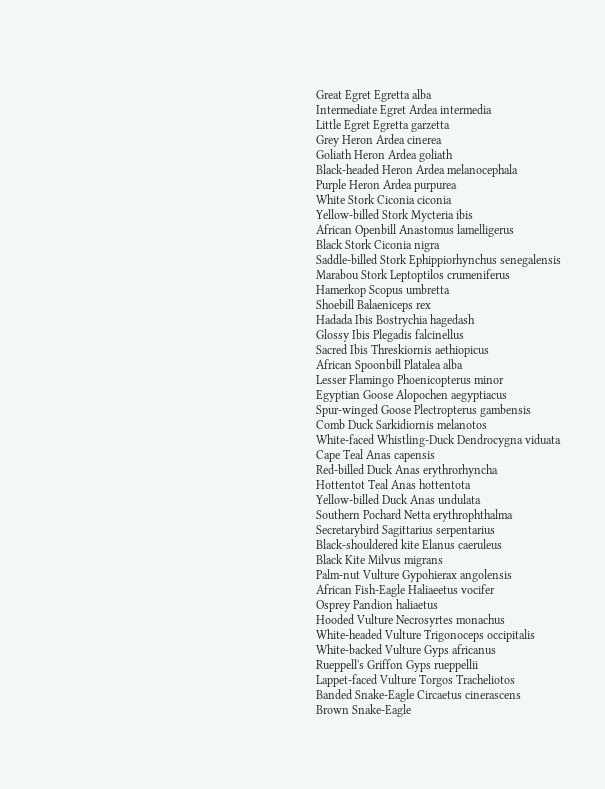Great Egret Egretta alba
Intermediate Egret Ardea intermedia
Little Egret Egretta garzetta
Grey Heron Ardea cinerea
Goliath Heron Ardea goliath
Black-headed Heron Ardea melanocephala
Purple Heron Ardea purpurea
White Stork Ciconia ciconia
Yellow-billed Stork Mycteria ibis
African Openbill Anastomus lamelligerus
Black Stork Ciconia nigra
Saddle-billed Stork Ephippiorhynchus senegalensis
Marabou Stork Leptoptilos crumeniferus
Hamerkop Scopus umbretta
Shoebill Balaeniceps rex
Hadada Ibis Bostrychia hagedash
Glossy Ibis Plegadis falcinellus
Sacred Ibis Threskiornis aethiopicus
African Spoonbill Platalea alba
Lesser Flamingo Phoenicopterus minor
Egyptian Goose Alopochen aegyptiacus
Spur-winged Goose Plectropterus gambensis
Comb Duck Sarkidiornis melanotos
White-faced Whistling-Duck Dendrocygna viduata
Cape Teal Anas capensis
Red-billed Duck Anas erythrorhyncha
Hottentot Teal Anas hottentota
Yellow-billed Duck Anas undulata
Southern Pochard Netta erythrophthalma
Secretarybird Sagittarius serpentarius
Black-shouldered kite Elanus caeruleus
Black Kite Milvus migrans
Palm-nut Vulture Gypohierax angolensis
African Fish-Eagle Haliaeetus vocifer
Osprey Pandion haliaetus
Hooded Vulture Necrosyrtes monachus
White-headed Vulture Trigonoceps occipitalis
White-backed Vulture Gyps africanus
Rueppell's Griffon Gyps rueppellii
Lappet-faced Vulture Torgos Tracheliotos
Banded Snake-Eagle Circaetus cinerascens
Brown Snake-Eagle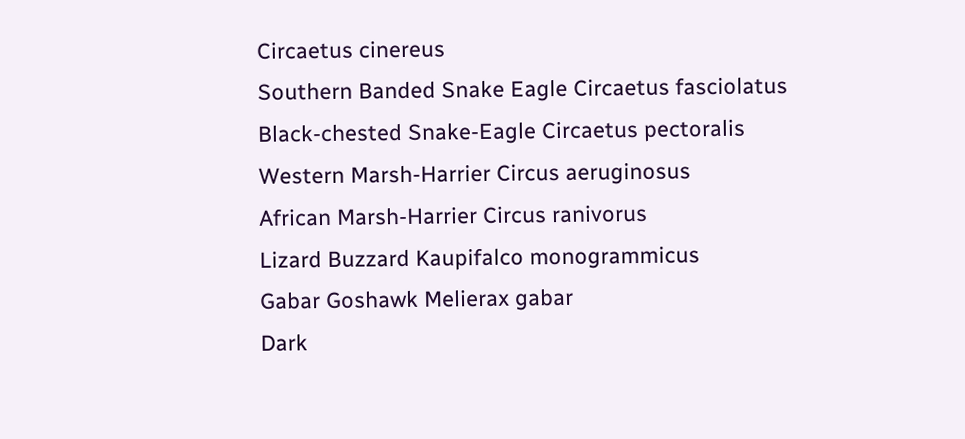Circaetus cinereus
Southern Banded Snake Eagle Circaetus fasciolatus
Black-chested Snake-Eagle Circaetus pectoralis
Western Marsh-Harrier Circus aeruginosus
African Marsh-Harrier Circus ranivorus
Lizard Buzzard Kaupifalco monogrammicus
Gabar Goshawk Melierax gabar
Dark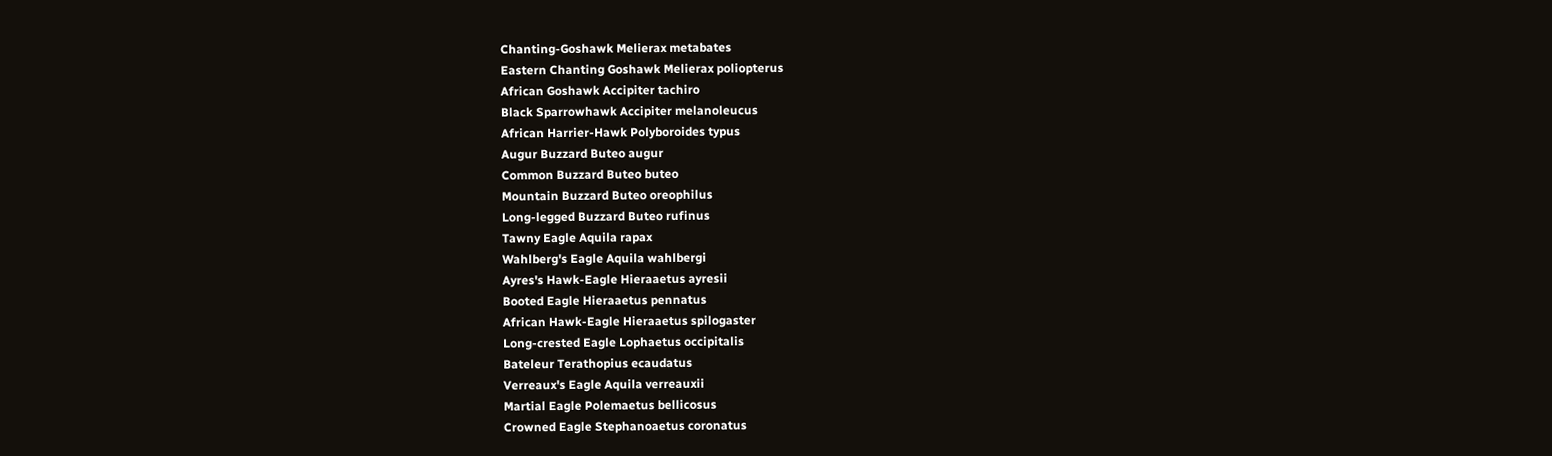Chanting-Goshawk Melierax metabates
Eastern Chanting Goshawk Melierax poliopterus
African Goshawk Accipiter tachiro
Black Sparrowhawk Accipiter melanoleucus
African Harrier-Hawk Polyboroides typus
Augur Buzzard Buteo augur
Common Buzzard Buteo buteo
Mountain Buzzard Buteo oreophilus
Long-legged Buzzard Buteo rufinus
Tawny Eagle Aquila rapax
Wahlberg's Eagle Aquila wahlbergi
Ayres's Hawk-Eagle Hieraaetus ayresii
Booted Eagle Hieraaetus pennatus
African Hawk-Eagle Hieraaetus spilogaster
Long-crested Eagle Lophaetus occipitalis
Bateleur Terathopius ecaudatus
Verreaux's Eagle Aquila verreauxii
Martial Eagle Polemaetus bellicosus
Crowned Eagle Stephanoaetus coronatus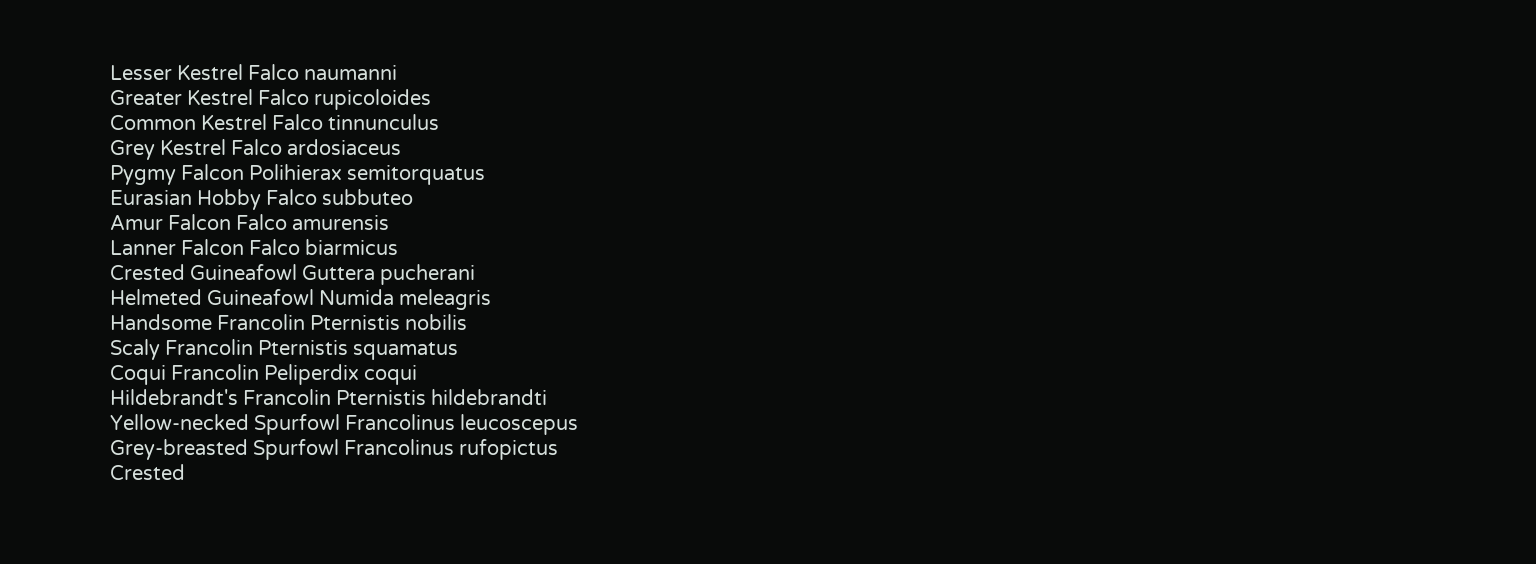Lesser Kestrel Falco naumanni
Greater Kestrel Falco rupicoloides
Common Kestrel Falco tinnunculus
Grey Kestrel Falco ardosiaceus
Pygmy Falcon Polihierax semitorquatus
Eurasian Hobby Falco subbuteo
Amur Falcon Falco amurensis
Lanner Falcon Falco biarmicus
Crested Guineafowl Guttera pucherani
Helmeted Guineafowl Numida meleagris
Handsome Francolin Pternistis nobilis
Scaly Francolin Pternistis squamatus
Coqui Francolin Peliperdix coqui
Hildebrandt's Francolin Pternistis hildebrandti
Yellow-necked Spurfowl Francolinus leucoscepus
Grey-breasted Spurfowl Francolinus rufopictus
Crested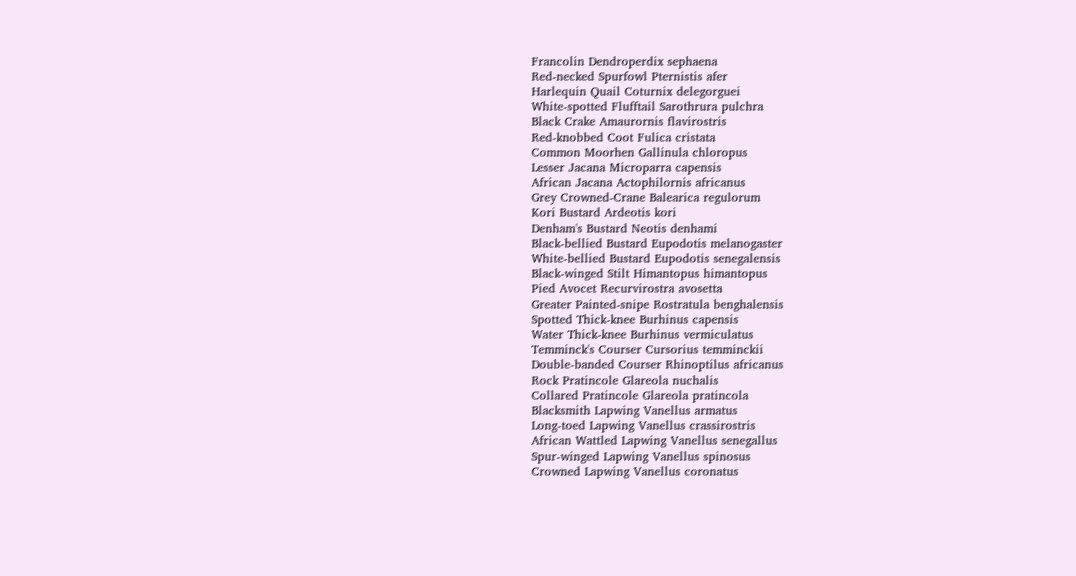Francolin Dendroperdix sephaena
Red-necked Spurfowl Pternistis afer
Harlequin Quail Coturnix delegorguei
White-spotted Flufftail Sarothrura pulchra
Black Crake Amaurornis flavirostris
Red-knobbed Coot Fulica cristata
Common Moorhen Gallinula chloropus
Lesser Jacana Microparra capensis
African Jacana Actophilornis africanus
Grey Crowned-Crane Balearica regulorum
Kori Bustard Ardeotis kori
Denham's Bustard Neotis denhami
Black-bellied Bustard Eupodotis melanogaster
White-bellied Bustard Eupodotis senegalensis
Black-winged Stilt Himantopus himantopus
Pied Avocet Recurvirostra avosetta
Greater Painted-snipe Rostratula benghalensis
Spotted Thick-knee Burhinus capensis
Water Thick-knee Burhinus vermiculatus
Temminck's Courser Cursorius temminckii
Double-banded Courser Rhinoptilus africanus
Rock Pratincole Glareola nuchalis
Collared Pratincole Glareola pratincola
Blacksmith Lapwing Vanellus armatus
Long-toed Lapwing Vanellus crassirostris
African Wattled Lapwing Vanellus senegallus
Spur-winged Lapwing Vanellus spinosus
Crowned Lapwing Vanellus coronatus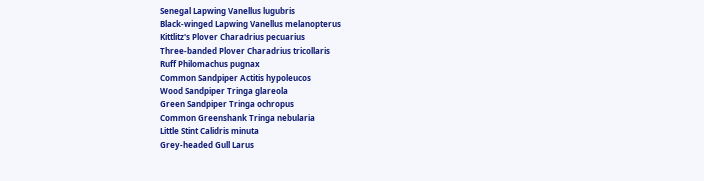Senegal Lapwing Vanellus lugubris
Black-winged Lapwing Vanellus melanopterus
Kittlitz's Plover Charadrius pecuarius
Three-banded Plover Charadrius tricollaris
Ruff Philomachus pugnax
Common Sandpiper Actitis hypoleucos
Wood Sandpiper Tringa glareola
Green Sandpiper Tringa ochropus
Common Greenshank Tringa nebularia
Little Stint Calidris minuta
Grey-headed Gull Larus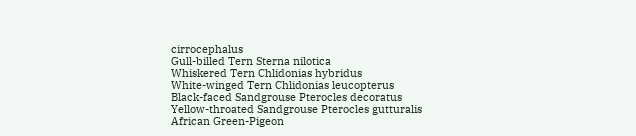cirrocephalus
Gull-billed Tern Sterna nilotica
Whiskered Tern Chlidonias hybridus
White-winged Tern Chlidonias leucopterus
Black-faced Sandgrouse Pterocles decoratus
Yellow-throated Sandgrouse Pterocles gutturalis
African Green-Pigeon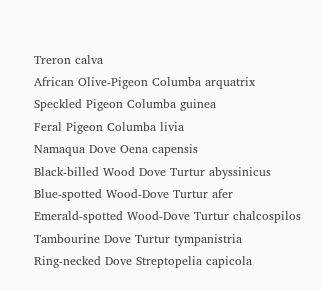Treron calva
African Olive-Pigeon Columba arquatrix
Speckled Pigeon Columba guinea
Feral Pigeon Columba livia
Namaqua Dove Oena capensis
Black-billed Wood Dove Turtur abyssinicus
Blue-spotted Wood-Dove Turtur afer
Emerald-spotted Wood-Dove Turtur chalcospilos
Tambourine Dove Turtur tympanistria
Ring-necked Dove Streptopelia capicola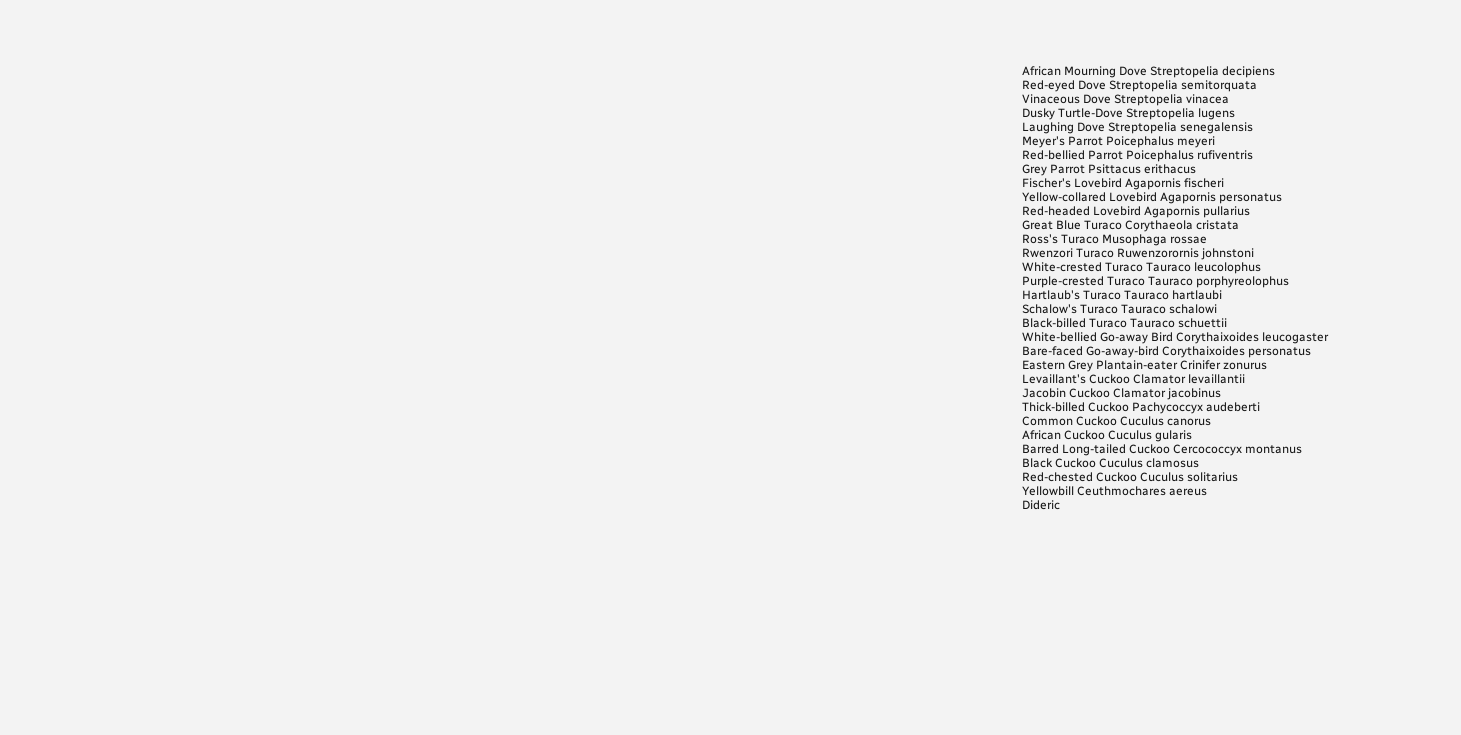African Mourning Dove Streptopelia decipiens
Red-eyed Dove Streptopelia semitorquata
Vinaceous Dove Streptopelia vinacea
Dusky Turtle-Dove Streptopelia lugens
Laughing Dove Streptopelia senegalensis
Meyer's Parrot Poicephalus meyeri
Red-bellied Parrot Poicephalus rufiventris
Grey Parrot Psittacus erithacus
Fischer's Lovebird Agapornis fischeri
Yellow-collared Lovebird Agapornis personatus
Red-headed Lovebird Agapornis pullarius
Great Blue Turaco Corythaeola cristata
Ross's Turaco Musophaga rossae
Rwenzori Turaco Ruwenzorornis johnstoni
White-crested Turaco Tauraco leucolophus
Purple-crested Turaco Tauraco porphyreolophus
Hartlaub's Turaco Tauraco hartlaubi
Schalow's Turaco Tauraco schalowi
Black-billed Turaco Tauraco schuettii
White-bellied Go-away Bird Corythaixoides leucogaster
Bare-faced Go-away-bird Corythaixoides personatus
Eastern Grey Plantain-eater Crinifer zonurus
Levaillant's Cuckoo Clamator levaillantii
Jacobin Cuckoo Clamator jacobinus
Thick-billed Cuckoo Pachycoccyx audeberti
Common Cuckoo Cuculus canorus
African Cuckoo Cuculus gularis
Barred Long-tailed Cuckoo Cercococcyx montanus
Black Cuckoo Cuculus clamosus
Red-chested Cuckoo Cuculus solitarius
Yellowbill Ceuthmochares aereus
Dideric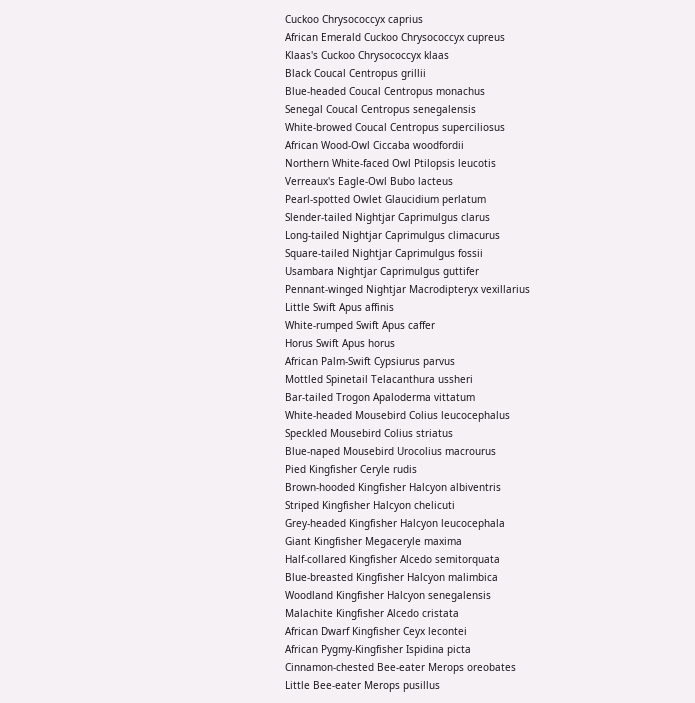Cuckoo Chrysococcyx caprius
African Emerald Cuckoo Chrysococcyx cupreus
Klaas's Cuckoo Chrysococcyx klaas
Black Coucal Centropus grillii
Blue-headed Coucal Centropus monachus
Senegal Coucal Centropus senegalensis
White-browed Coucal Centropus superciliosus
African Wood-Owl Ciccaba woodfordii
Northern White-faced Owl Ptilopsis leucotis
Verreaux's Eagle-Owl Bubo lacteus
Pearl-spotted Owlet Glaucidium perlatum
Slender-tailed Nightjar Caprimulgus clarus
Long-tailed Nightjar Caprimulgus climacurus
Square-tailed Nightjar Caprimulgus fossii
Usambara Nightjar Caprimulgus guttifer
Pennant-winged Nightjar Macrodipteryx vexillarius
Little Swift Apus affinis
White-rumped Swift Apus caffer
Horus Swift Apus horus
African Palm-Swift Cypsiurus parvus
Mottled Spinetail Telacanthura ussheri
Bar-tailed Trogon Apaloderma vittatum
White-headed Mousebird Colius leucocephalus
Speckled Mousebird Colius striatus
Blue-naped Mousebird Urocolius macrourus
Pied Kingfisher Ceryle rudis
Brown-hooded Kingfisher Halcyon albiventris
Striped Kingfisher Halcyon chelicuti
Grey-headed Kingfisher Halcyon leucocephala
Giant Kingfisher Megaceryle maxima
Half-collared Kingfisher Alcedo semitorquata
Blue-breasted Kingfisher Halcyon malimbica
Woodland Kingfisher Halcyon senegalensis
Malachite Kingfisher Alcedo cristata
African Dwarf Kingfisher Ceyx lecontei
African Pygmy-Kingfisher Ispidina picta
Cinnamon-chested Bee-eater Merops oreobates
Little Bee-eater Merops pusillus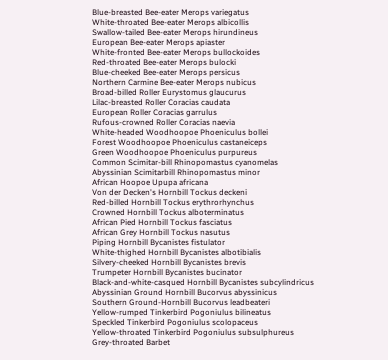Blue-breasted Bee-eater Merops variegatus
White-throated Bee-eater Merops albicollis
Swallow-tailed Bee-eater Merops hirundineus
European Bee-eater Merops apiaster
White-fronted Bee-eater Merops bullockoides
Red-throated Bee-eater Merops bulocki
Blue-cheeked Bee-eater Merops persicus
Northern Carmine Bee-eater Merops nubicus
Broad-billed Roller Eurystomus glaucurus
Lilac-breasted Roller Coracias caudata
European Roller Coracias garrulus
Rufous-crowned Roller Coracias naevia
White-headed Woodhoopoe Phoeniculus bollei
Forest Woodhoopoe Phoeniculus castaneiceps
Green Woodhoopoe Phoeniculus purpureus
Common Scimitar-bill Rhinopomastus cyanomelas
Abyssinian Scimitarbill Rhinopomastus minor
African Hoopoe Upupa africana
Von der Decken's Hornbill Tockus deckeni
Red-billed Hornbill Tockus erythrorhynchus
Crowned Hornbill Tockus alboterminatus
African Pied Hornbill Tockus fasciatus
African Grey Hornbill Tockus nasutus
Piping Hornbill Bycanistes fistulator
White-thighed Hornbill Bycanistes albotibialis
Silvery-cheeked Hornbill Bycanistes brevis
Trumpeter Hornbill Bycanistes bucinator
Black-and-white-casqued Hornbill Bycanistes subcylindricus
Abyssinian Ground Hornbill Bucorvus abyssinicus
Southern Ground-Hornbill Bucorvus leadbeateri
Yellow-rumped Tinkerbird Pogoniulus bilineatus
Speckled Tinkerbird Pogoniulus scolopaceus
Yellow-throated Tinkerbird Pogoniulus subsulphureus
Grey-throated Barbet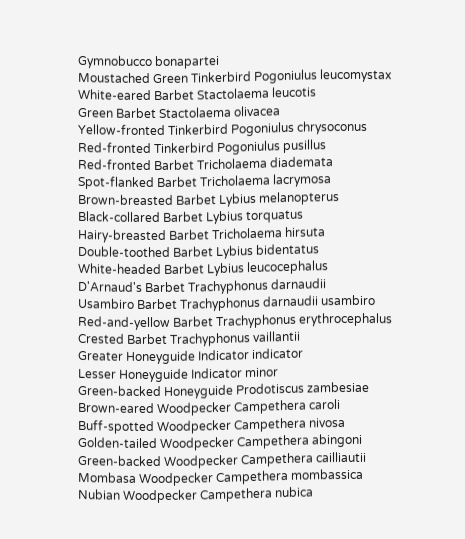Gymnobucco bonapartei
Moustached Green Tinkerbird Pogoniulus leucomystax
White-eared Barbet Stactolaema leucotis
Green Barbet Stactolaema olivacea
Yellow-fronted Tinkerbird Pogoniulus chrysoconus
Red-fronted Tinkerbird Pogoniulus pusillus
Red-fronted Barbet Tricholaema diademata
Spot-flanked Barbet Tricholaema lacrymosa
Brown-breasted Barbet Lybius melanopterus
Black-collared Barbet Lybius torquatus
Hairy-breasted Barbet Tricholaema hirsuta
Double-toothed Barbet Lybius bidentatus
White-headed Barbet Lybius leucocephalus
D'Arnaud's Barbet Trachyphonus darnaudii
Usambiro Barbet Trachyphonus darnaudii usambiro
Red-and-yellow Barbet Trachyphonus erythrocephalus
Crested Barbet Trachyphonus vaillantii
Greater Honeyguide Indicator indicator
Lesser Honeyguide Indicator minor
Green-backed Honeyguide Prodotiscus zambesiae
Brown-eared Woodpecker Campethera caroli
Buff-spotted Woodpecker Campethera nivosa
Golden-tailed Woodpecker Campethera abingoni
Green-backed Woodpecker Campethera cailliautii
Mombasa Woodpecker Campethera mombassica
Nubian Woodpecker Campethera nubica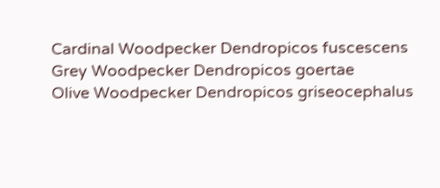Cardinal Woodpecker Dendropicos fuscescens
Grey Woodpecker Dendropicos goertae
Olive Woodpecker Dendropicos griseocephalus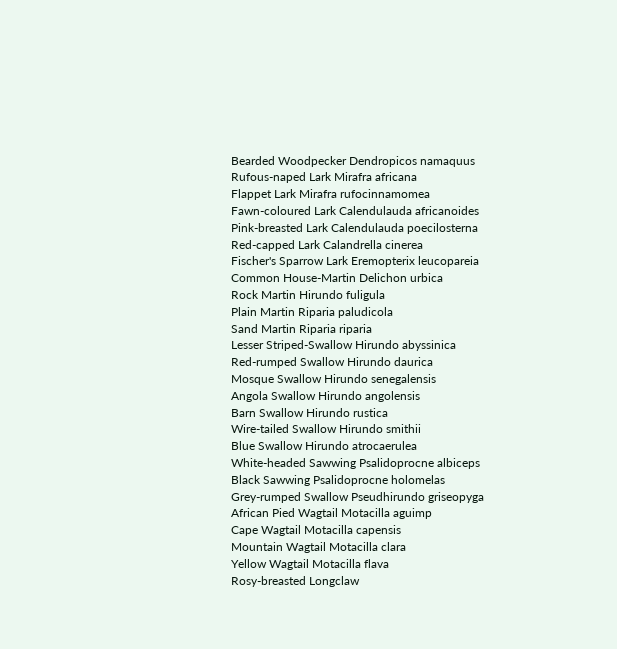Bearded Woodpecker Dendropicos namaquus
Rufous-naped Lark Mirafra africana
Flappet Lark Mirafra rufocinnamomea
Fawn-coloured Lark Calendulauda africanoides
Pink-breasted Lark Calendulauda poecilosterna
Red-capped Lark Calandrella cinerea
Fischer's Sparrow Lark Eremopterix leucopareia
Common House-Martin Delichon urbica
Rock Martin Hirundo fuligula
Plain Martin Riparia paludicola
Sand Martin Riparia riparia
Lesser Striped-Swallow Hirundo abyssinica
Red-rumped Swallow Hirundo daurica
Mosque Swallow Hirundo senegalensis
Angola Swallow Hirundo angolensis
Barn Swallow Hirundo rustica
Wire-tailed Swallow Hirundo smithii
Blue Swallow Hirundo atrocaerulea
White-headed Sawwing Psalidoprocne albiceps
Black Sawwing Psalidoprocne holomelas
Grey-rumped Swallow Pseudhirundo griseopyga
African Pied Wagtail Motacilla aguimp
Cape Wagtail Motacilla capensis
Mountain Wagtail Motacilla clara
Yellow Wagtail Motacilla flava
Rosy-breasted Longclaw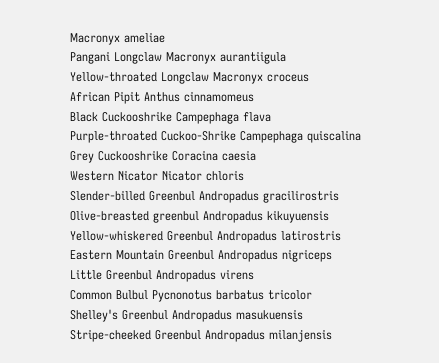Macronyx ameliae
Pangani Longclaw Macronyx aurantiigula
Yellow-throated Longclaw Macronyx croceus
African Pipit Anthus cinnamomeus
Black Cuckooshrike Campephaga flava
Purple-throated Cuckoo-Shrike Campephaga quiscalina
Grey Cuckooshrike Coracina caesia
Western Nicator Nicator chloris
Slender-billed Greenbul Andropadus gracilirostris
Olive-breasted greenbul Andropadus kikuyuensis
Yellow-whiskered Greenbul Andropadus latirostris
Eastern Mountain Greenbul Andropadus nigriceps
Little Greenbul Andropadus virens
Common Bulbul Pycnonotus barbatus tricolor
Shelley's Greenbul Andropadus masukuensis
Stripe-cheeked Greenbul Andropadus milanjensis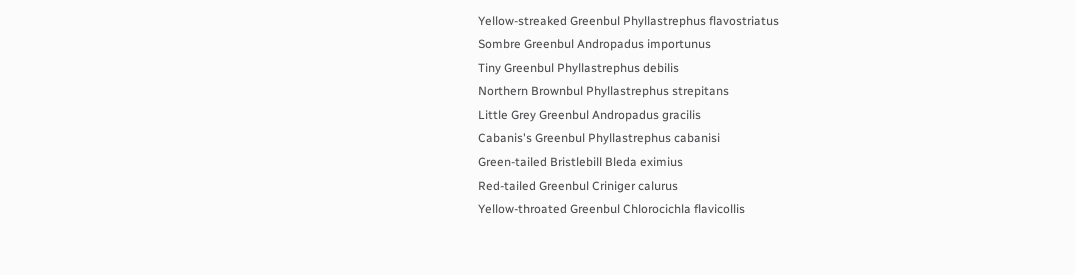Yellow-streaked Greenbul Phyllastrephus flavostriatus
Sombre Greenbul Andropadus importunus
Tiny Greenbul Phyllastrephus debilis
Northern Brownbul Phyllastrephus strepitans
Little Grey Greenbul Andropadus gracilis
Cabanis's Greenbul Phyllastrephus cabanisi
Green-tailed Bristlebill Bleda eximius
Red-tailed Greenbul Criniger calurus
Yellow-throated Greenbul Chlorocichla flavicollis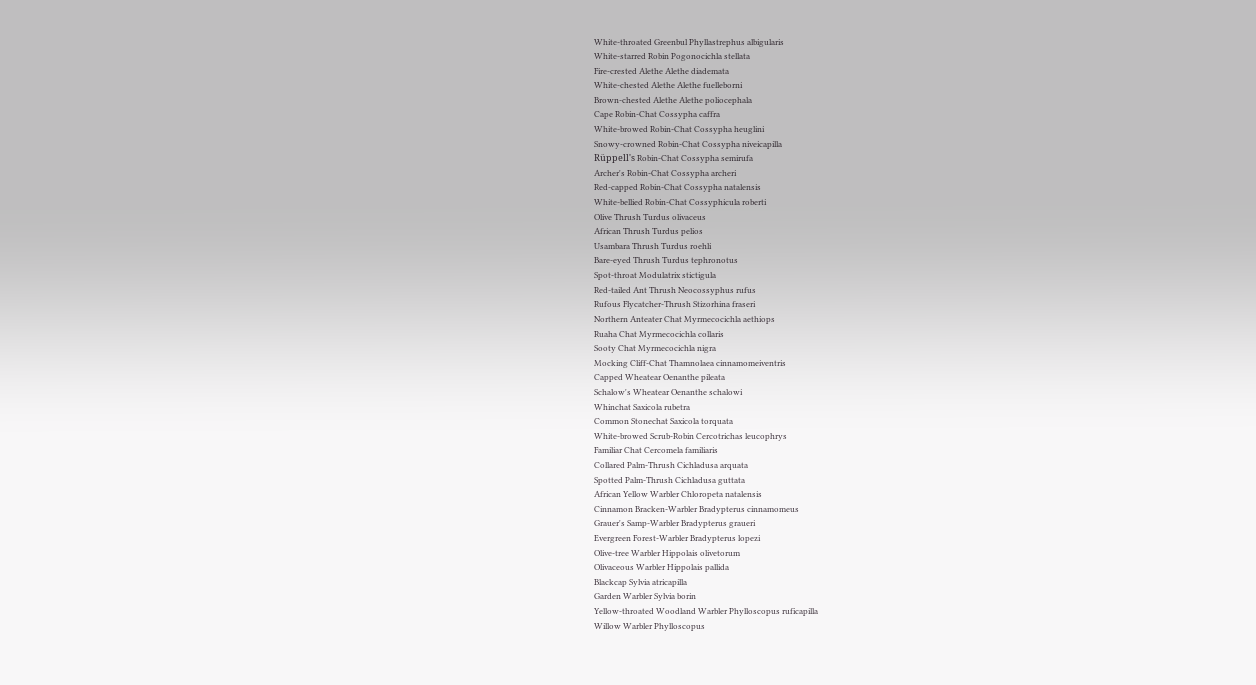White-throated Greenbul Phyllastrephus albigularis
White-starred Robin Pogonocichla stellata
Fire-crested Alethe Alethe diademata
White-chested Alethe Alethe fuelleborni
Brown-chested Alethe Alethe poliocephala
Cape Robin-Chat Cossypha caffra
White-browed Robin-Chat Cossypha heuglini
Snowy-crowned Robin-Chat Cossypha niveicapilla
Rüppell's Robin-Chat Cossypha semirufa
Archer's Robin-Chat Cossypha archeri
Red-capped Robin-Chat Cossypha natalensis
White-bellied Robin-Chat Cossyphicula roberti
Olive Thrush Turdus olivaceus
African Thrush Turdus pelios
Usambara Thrush Turdus roehli
Bare-eyed Thrush Turdus tephronotus
Spot-throat Modulatrix stictigula
Red-tailed Ant Thrush Neocossyphus rufus
Rufous Flycatcher-Thrush Stizorhina fraseri
Northern Anteater Chat Myrmecocichla aethiops
Ruaha Chat Myrmecocichla collaris
Sooty Chat Myrmecocichla nigra
Mocking Cliff-Chat Thamnolaea cinnamomeiventris
Capped Wheatear Oenanthe pileata
Schalow's Wheatear Oenanthe schalowi
Whinchat Saxicola rubetra
Common Stonechat Saxicola torquata
White-browed Scrub-Robin Cercotrichas leucophrys
Familiar Chat Cercomela familiaris
Collared Palm-Thrush Cichladusa arquata
Spotted Palm-Thrush Cichladusa guttata
African Yellow Warbler Chloropeta natalensis
Cinnamon Bracken-Warbler Bradypterus cinnamomeus
Grauer's Samp-Warbler Bradypterus graueri
Evergreen Forest-Warbler Bradypterus lopezi
Olive-tree Warbler Hippolais olivetorum
Olivaceous Warbler Hippolais pallida
Blackcap Sylvia atricapilla
Garden Warbler Sylvia borin
Yellow-throated Woodland Warbler Phylloscopus ruficapilla
Willow Warbler Phylloscopus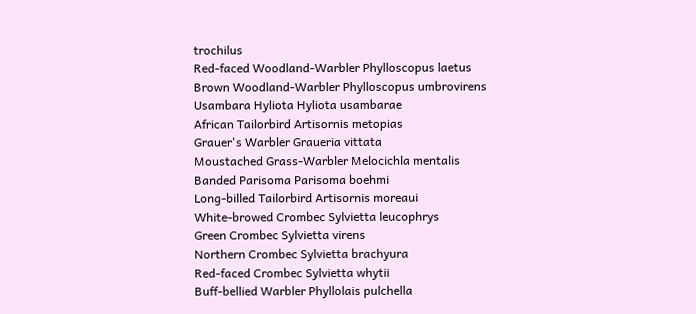trochilus
Red-faced Woodland-Warbler Phylloscopus laetus
Brown Woodland-Warbler Phylloscopus umbrovirens
Usambara Hyliota Hyliota usambarae
African Tailorbird Artisornis metopias
Grauer's Warbler Graueria vittata
Moustached Grass-Warbler Melocichla mentalis
Banded Parisoma Parisoma boehmi
Long-billed Tailorbird Artisornis moreaui
White-browed Crombec Sylvietta leucophrys
Green Crombec Sylvietta virens
Northern Crombec Sylvietta brachyura
Red-faced Crombec Sylvietta whytii
Buff-bellied Warbler Phyllolais pulchella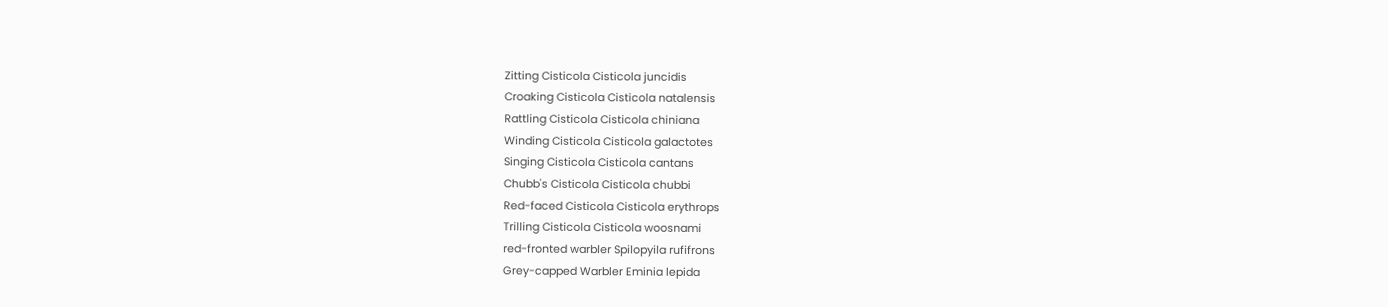Zitting Cisticola Cisticola juncidis
Croaking Cisticola Cisticola natalensis
Rattling Cisticola Cisticola chiniana
Winding Cisticola Cisticola galactotes
Singing Cisticola Cisticola cantans
Chubb's Cisticola Cisticola chubbi
Red-faced Cisticola Cisticola erythrops
Trilling Cisticola Cisticola woosnami
red-fronted warbler Spilopyila rufifrons
Grey-capped Warbler Eminia lepida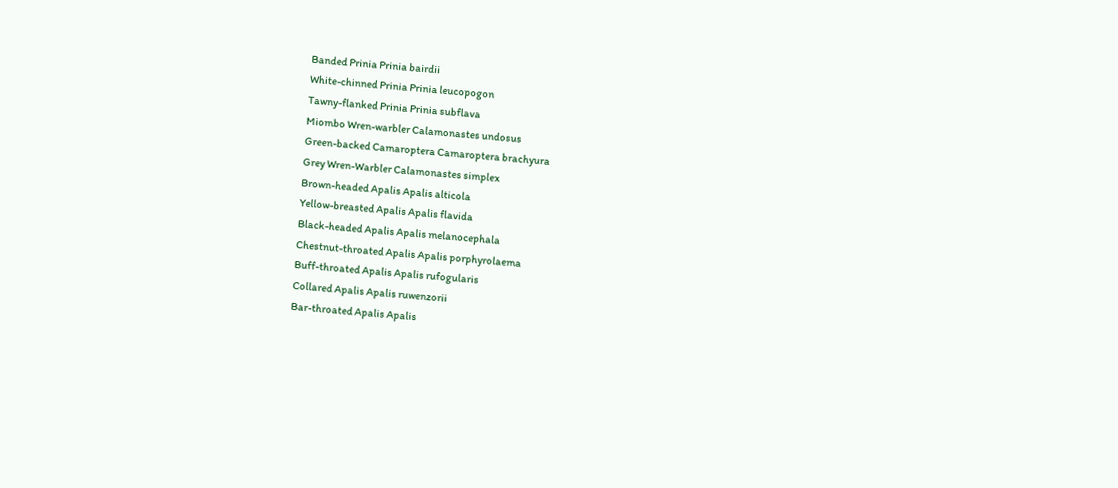Banded Prinia Prinia bairdii
White-chinned Prinia Prinia leucopogon
Tawny-flanked Prinia Prinia subflava
Miombo Wren-warbler Calamonastes undosus
Green-backed Camaroptera Camaroptera brachyura
Grey Wren-Warbler Calamonastes simplex
Brown-headed Apalis Apalis alticola
Yellow-breasted Apalis Apalis flavida
Black-headed Apalis Apalis melanocephala
Chestnut-throated Apalis Apalis porphyrolaema
Buff-throated Apalis Apalis rufogularis
Collared Apalis Apalis ruwenzorii
Bar-throated Apalis Apalis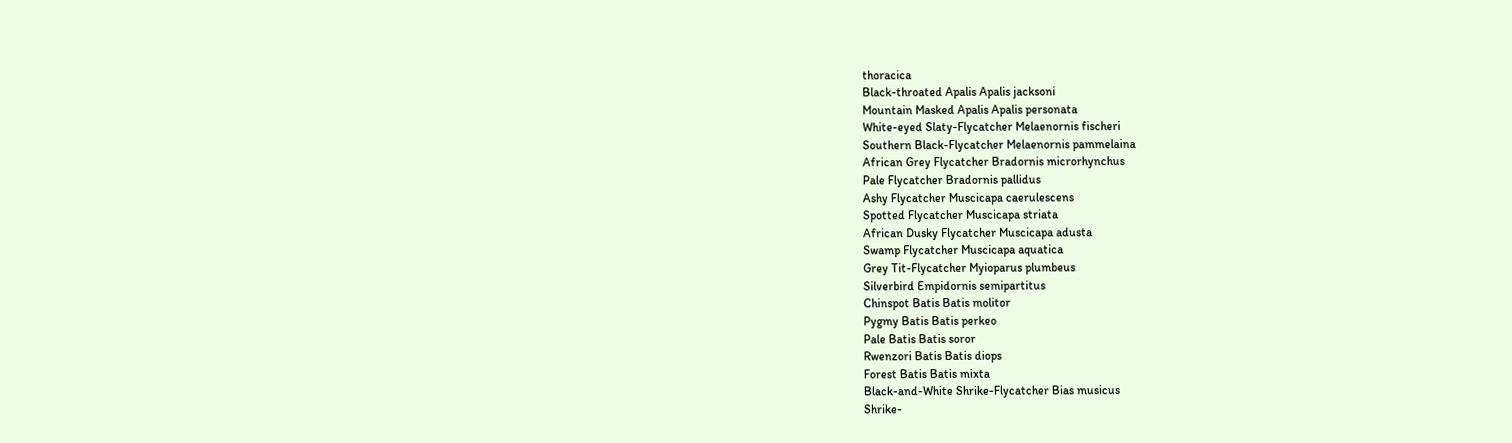thoracica
Black-throated Apalis Apalis jacksoni
Mountain Masked Apalis Apalis personata
White-eyed Slaty-Flycatcher Melaenornis fischeri
Southern Black-Flycatcher Melaenornis pammelaina
African Grey Flycatcher Bradornis microrhynchus
Pale Flycatcher Bradornis pallidus
Ashy Flycatcher Muscicapa caerulescens
Spotted Flycatcher Muscicapa striata
African Dusky Flycatcher Muscicapa adusta
Swamp Flycatcher Muscicapa aquatica
Grey Tit-Flycatcher Myioparus plumbeus
Silverbird Empidornis semipartitus
Chinspot Batis Batis molitor
Pygmy Batis Batis perkeo
Pale Batis Batis soror
Rwenzori Batis Batis diops
Forest Batis Batis mixta
Black-and-White Shrike-Flycatcher Bias musicus
Shrike-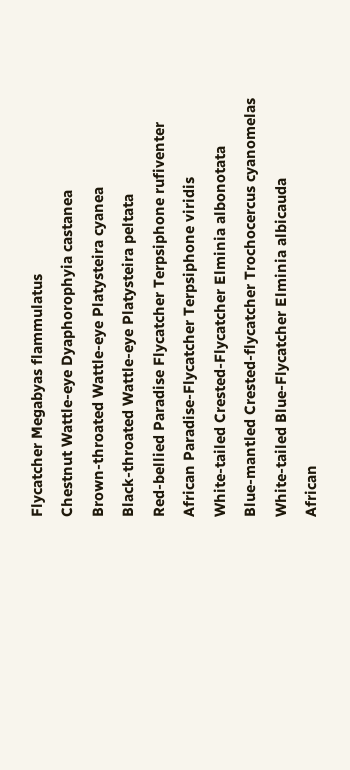Flycatcher Megabyas flammulatus
Chestnut Wattle-eye Dyaphorophyia castanea
Brown-throated Wattle-eye Platysteira cyanea
Black-throated Wattle-eye Platysteira peltata
Red-bellied Paradise Flycatcher Terpsiphone rufiventer
African Paradise-Flycatcher Terpsiphone viridis
White-tailed Crested-Flycatcher Elminia albonotata
Blue-mantled Crested-flycatcher Trochocercus cyanomelas
White-tailed Blue-Flycatcher Elminia albicauda
African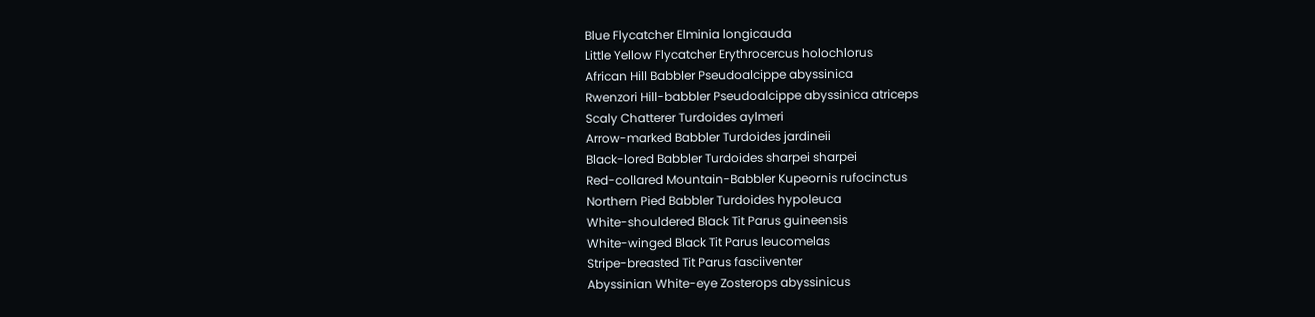Blue Flycatcher Elminia longicauda
Little Yellow Flycatcher Erythrocercus holochlorus
African Hill Babbler Pseudoalcippe abyssinica
Rwenzori Hill-babbler Pseudoalcippe abyssinica atriceps
Scaly Chatterer Turdoides aylmeri
Arrow-marked Babbler Turdoides jardineii
Black-lored Babbler Turdoides sharpei sharpei
Red-collared Mountain-Babbler Kupeornis rufocinctus
Northern Pied Babbler Turdoides hypoleuca
White-shouldered Black Tit Parus guineensis
White-winged Black Tit Parus leucomelas
Stripe-breasted Tit Parus fasciiventer
Abyssinian White-eye Zosterops abyssinicus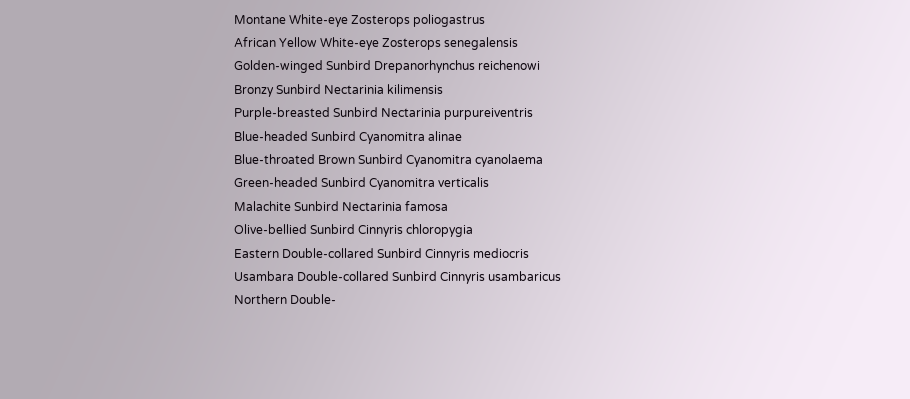Montane White-eye Zosterops poliogastrus
African Yellow White-eye Zosterops senegalensis
Golden-winged Sunbird Drepanorhynchus reichenowi
Bronzy Sunbird Nectarinia kilimensis
Purple-breasted Sunbird Nectarinia purpureiventris
Blue-headed Sunbird Cyanomitra alinae
Blue-throated Brown Sunbird Cyanomitra cyanolaema
Green-headed Sunbird Cyanomitra verticalis
Malachite Sunbird Nectarinia famosa
Olive-bellied Sunbird Cinnyris chloropygia
Eastern Double-collared Sunbird Cinnyris mediocris
Usambara Double-collared Sunbird Cinnyris usambaricus
Northern Double-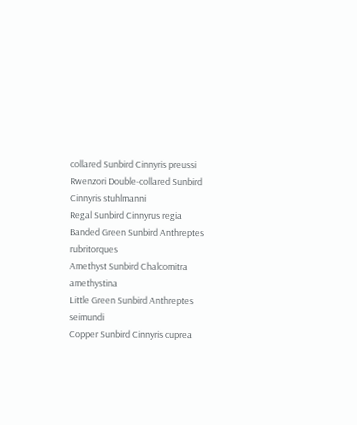collared Sunbird Cinnyris preussi
Rwenzori Double-collared Sunbird Cinnyris stuhlmanni
Regal Sunbird Cinnyrus regia
Banded Green Sunbird Anthreptes rubritorques
Amethyst Sunbird Chalcomitra amethystina
Little Green Sunbird Anthreptes seimundi
Copper Sunbird Cinnyris cuprea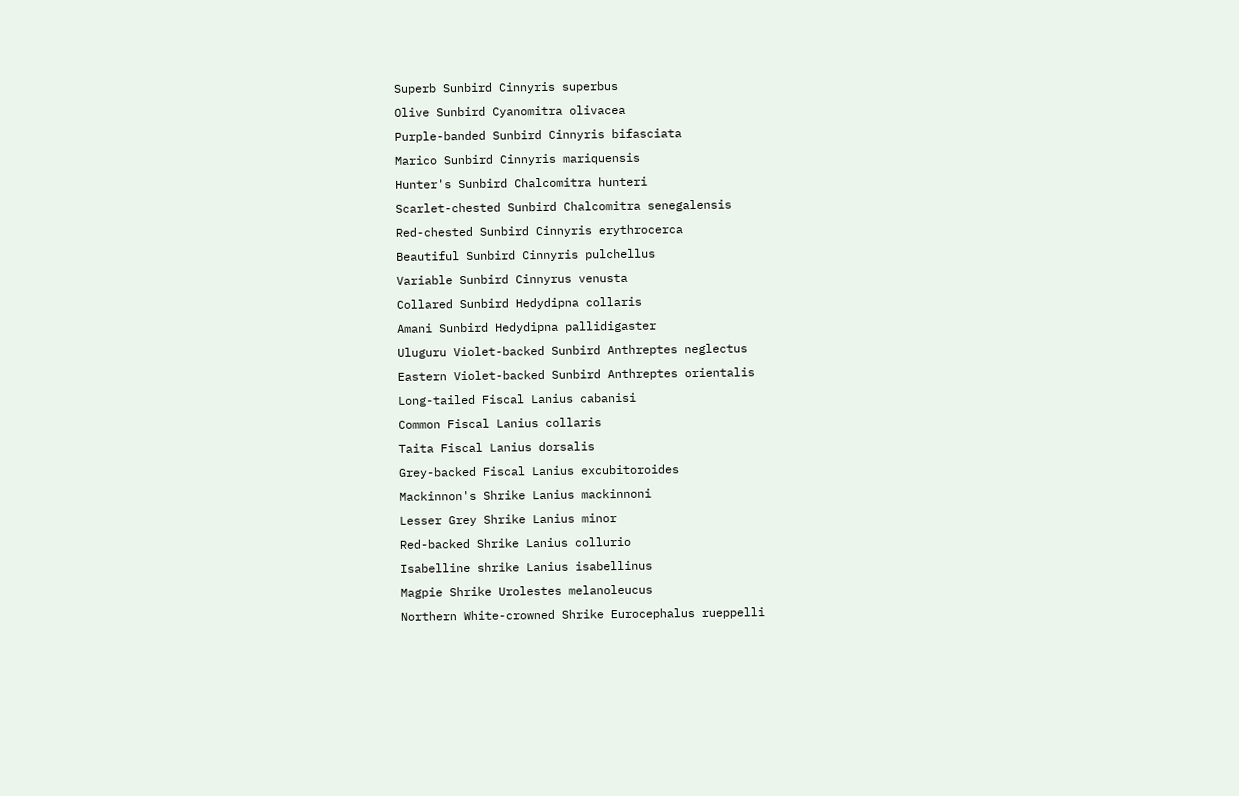Superb Sunbird Cinnyris superbus
Olive Sunbird Cyanomitra olivacea
Purple-banded Sunbird Cinnyris bifasciata
Marico Sunbird Cinnyris mariquensis
Hunter's Sunbird Chalcomitra hunteri
Scarlet-chested Sunbird Chalcomitra senegalensis
Red-chested Sunbird Cinnyris erythrocerca
Beautiful Sunbird Cinnyris pulchellus
Variable Sunbird Cinnyrus venusta
Collared Sunbird Hedydipna collaris
Amani Sunbird Hedydipna pallidigaster
Uluguru Violet-backed Sunbird Anthreptes neglectus
Eastern Violet-backed Sunbird Anthreptes orientalis
Long-tailed Fiscal Lanius cabanisi
Common Fiscal Lanius collaris
Taita Fiscal Lanius dorsalis
Grey-backed Fiscal Lanius excubitoroides
Mackinnon's Shrike Lanius mackinnoni
Lesser Grey Shrike Lanius minor
Red-backed Shrike Lanius collurio
Isabelline shrike Lanius isabellinus
Magpie Shrike Urolestes melanoleucus
Northern White-crowned Shrike Eurocephalus rueppelli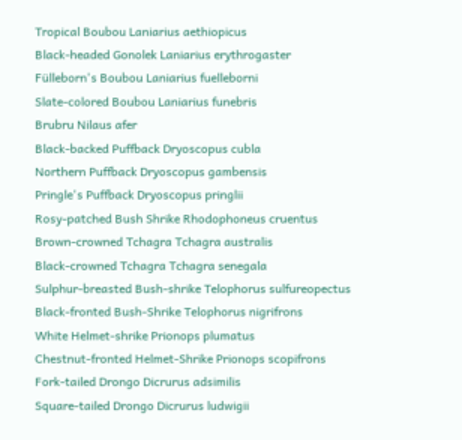Tropical Boubou Laniarius aethiopicus
Black-headed Gonolek Laniarius erythrogaster
Fülleborn's Boubou Laniarius fuelleborni
Slate-colored Boubou Laniarius funebris
Brubru Nilaus afer
Black-backed Puffback Dryoscopus cubla
Northern Puffback Dryoscopus gambensis
Pringle's Puffback Dryoscopus pringlii
Rosy-patched Bush Shrike Rhodophoneus cruentus
Brown-crowned Tchagra Tchagra australis
Black-crowned Tchagra Tchagra senegala
Sulphur-breasted Bush-shrike Telophorus sulfureopectus
Black-fronted Bush-Shrike Telophorus nigrifrons
White Helmet-shrike Prionops plumatus
Chestnut-fronted Helmet-Shrike Prionops scopifrons
Fork-tailed Drongo Dicrurus adsimilis
Square-tailed Drongo Dicrurus ludwigii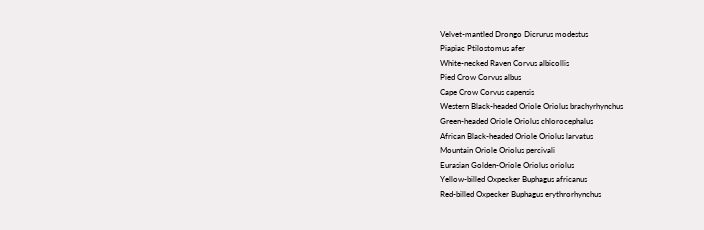Velvet-mantled Drongo Dicrurus modestus
Piapiac Ptilostomus afer
White-necked Raven Corvus albicollis
Pied Crow Corvus albus
Cape Crow Corvus capensis
Western Black-headed Oriole Oriolus brachyrhynchus
Green-headed Oriole Oriolus chlorocephalus
African Black-headed Oriole Oriolus larvatus
Mountain Oriole Oriolus percivali
Eurasian Golden-Oriole Oriolus oriolus
Yellow-billed Oxpecker Buphagus africanus
Red-billed Oxpecker Buphagus erythrorhynchus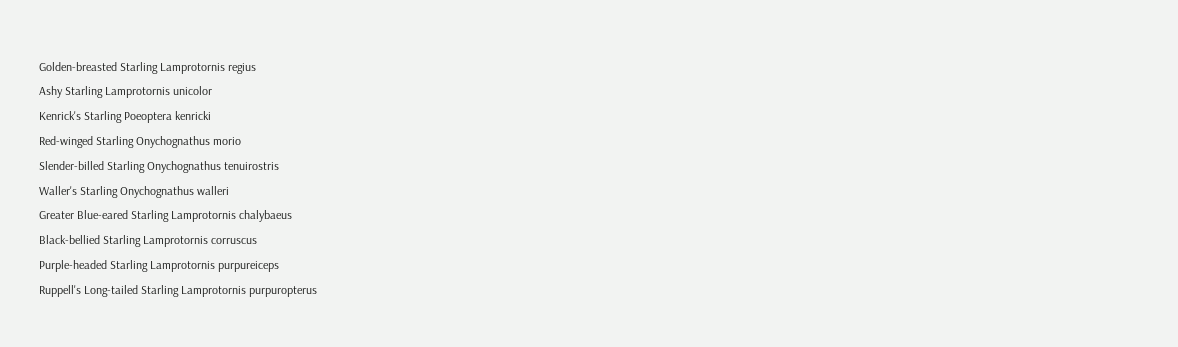Golden-breasted Starling Lamprotornis regius
Ashy Starling Lamprotornis unicolor
Kenrick's Starling Poeoptera kenricki
Red-winged Starling Onychognathus morio
Slender-billed Starling Onychognathus tenuirostris
Waller's Starling Onychognathus walleri
Greater Blue-eared Starling Lamprotornis chalybaeus
Black-bellied Starling Lamprotornis corruscus
Purple-headed Starling Lamprotornis purpureiceps
Ruppell's Long-tailed Starling Lamprotornis purpuropterus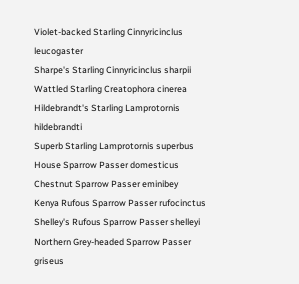Violet-backed Starling Cinnyricinclus leucogaster
Sharpe's Starling Cinnyricinclus sharpii
Wattled Starling Creatophora cinerea
Hildebrandt's Starling Lamprotornis hildebrandti
Superb Starling Lamprotornis superbus
House Sparrow Passer domesticus
Chestnut Sparrow Passer eminibey
Kenya Rufous Sparrow Passer rufocinctus
Shelley's Rufous Sparrow Passer shelleyi
Northern Grey-headed Sparrow Passer griseus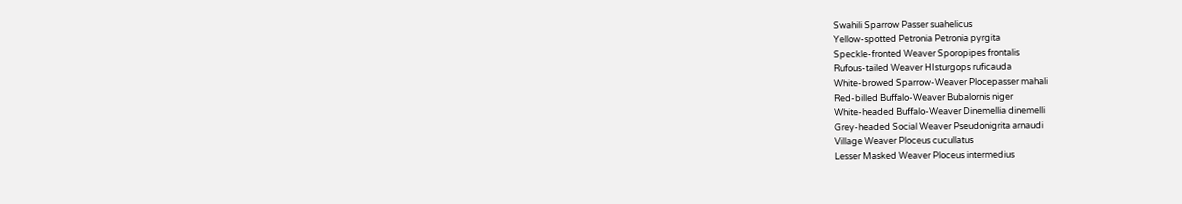Swahili Sparrow Passer suahelicus
Yellow-spotted Petronia Petronia pyrgita
Speckle-fronted Weaver Sporopipes frontalis
Rufous-tailed Weaver HIsturgops ruficauda
White-browed Sparrow-Weaver Plocepasser mahali
Red-billed Buffalo-Weaver Bubalornis niger
White-headed Buffalo-Weaver Dinemellia dinemelli
Grey-headed Social Weaver Pseudonigrita arnaudi
Village Weaver Ploceus cucullatus
Lesser Masked Weaver Ploceus intermedius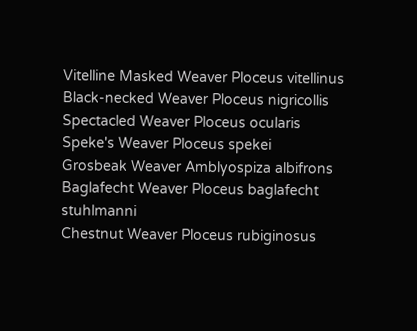Vitelline Masked Weaver Ploceus vitellinus
Black-necked Weaver Ploceus nigricollis
Spectacled Weaver Ploceus ocularis
Speke's Weaver Ploceus spekei
Grosbeak Weaver Amblyospiza albifrons
Baglafecht Weaver Ploceus baglafecht stuhlmanni
Chestnut Weaver Ploceus rubiginosus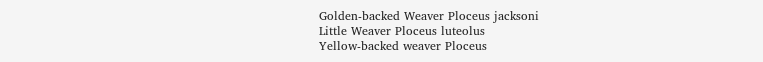Golden-backed Weaver Ploceus jacksoni
Little Weaver Ploceus luteolus
Yellow-backed weaver Ploceus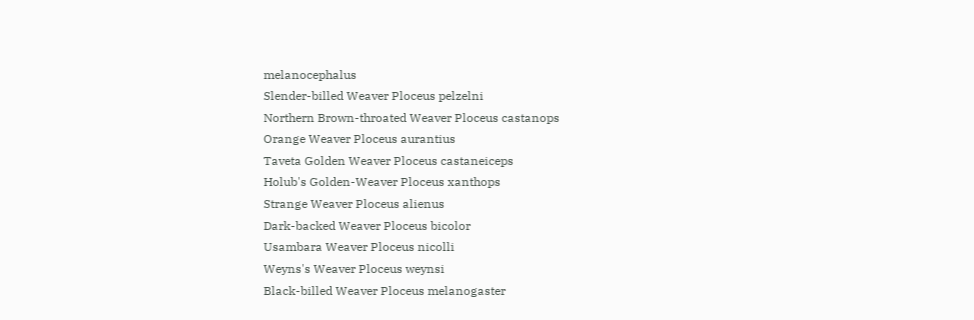melanocephalus
Slender-billed Weaver Ploceus pelzelni
Northern Brown-throated Weaver Ploceus castanops
Orange Weaver Ploceus aurantius
Taveta Golden Weaver Ploceus castaneiceps
Holub's Golden-Weaver Ploceus xanthops
Strange Weaver Ploceus alienus
Dark-backed Weaver Ploceus bicolor
Usambara Weaver Ploceus nicolli
Weyns's Weaver Ploceus weynsi
Black-billed Weaver Ploceus melanogaster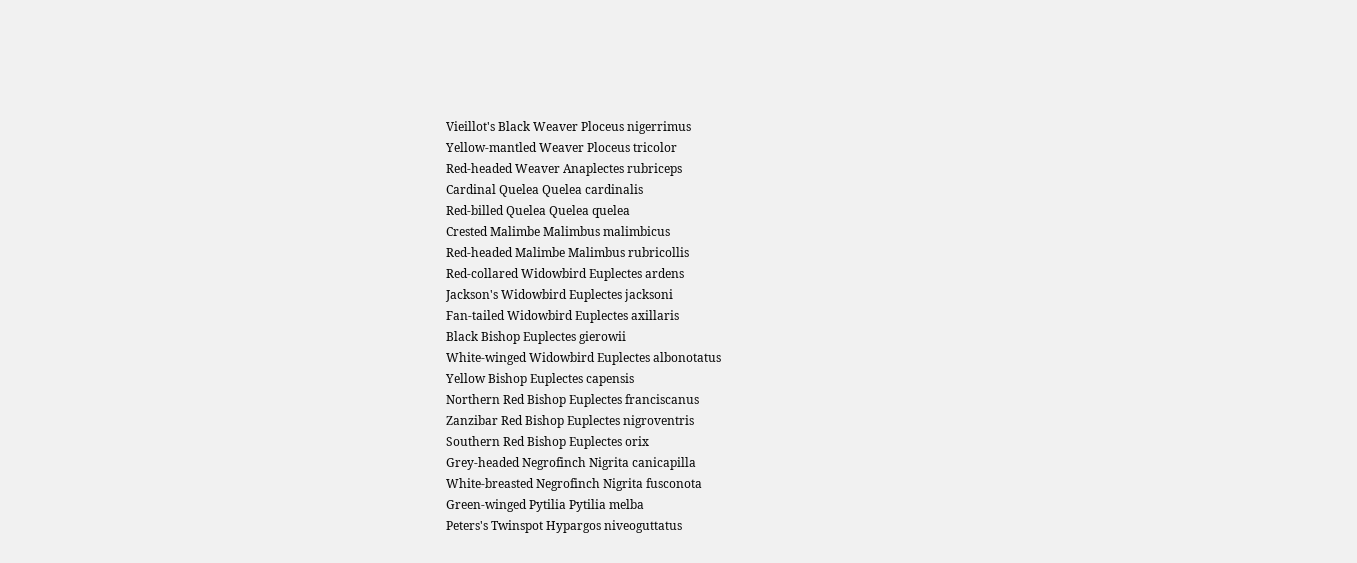Vieillot's Black Weaver Ploceus nigerrimus
Yellow-mantled Weaver Ploceus tricolor
Red-headed Weaver Anaplectes rubriceps
Cardinal Quelea Quelea cardinalis
Red-billed Quelea Quelea quelea
Crested Malimbe Malimbus malimbicus
Red-headed Malimbe Malimbus rubricollis
Red-collared Widowbird Euplectes ardens
Jackson's Widowbird Euplectes jacksoni
Fan-tailed Widowbird Euplectes axillaris
Black Bishop Euplectes gierowii
White-winged Widowbird Euplectes albonotatus
Yellow Bishop Euplectes capensis
Northern Red Bishop Euplectes franciscanus
Zanzibar Red Bishop Euplectes nigroventris
Southern Red Bishop Euplectes orix
Grey-headed Negrofinch Nigrita canicapilla
White-breasted Negrofinch Nigrita fusconota
Green-winged Pytilia Pytilia melba
Peters's Twinspot Hypargos niveoguttatus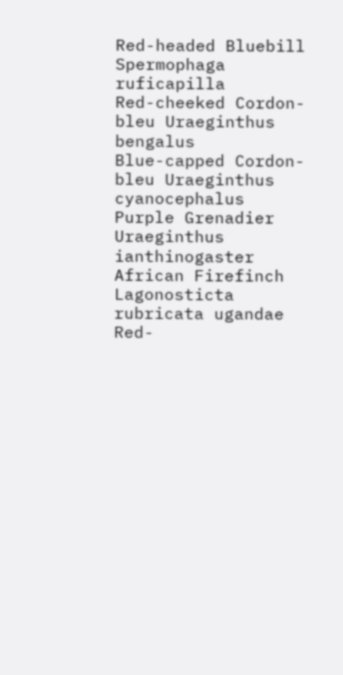Red-headed Bluebill Spermophaga ruficapilla
Red-cheeked Cordon-bleu Uraeginthus bengalus
Blue-capped Cordon-bleu Uraeginthus cyanocephalus
Purple Grenadier Uraeginthus ianthinogaster
African Firefinch Lagonosticta rubricata ugandae
Red-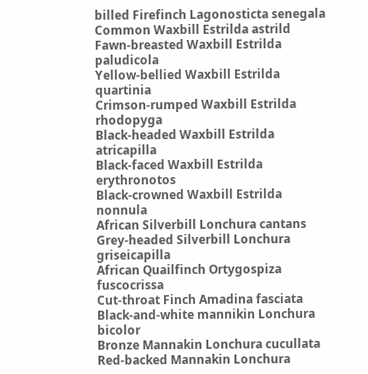billed Firefinch Lagonosticta senegala
Common Waxbill Estrilda astrild
Fawn-breasted Waxbill Estrilda paludicola
Yellow-bellied Waxbill Estrilda quartinia
Crimson-rumped Waxbill Estrilda rhodopyga
Black-headed Waxbill Estrilda atricapilla
Black-faced Waxbill Estrilda erythronotos
Black-crowned Waxbill Estrilda nonnula
African Silverbill Lonchura cantans
Grey-headed Silverbill Lonchura griseicapilla
African Quailfinch Ortygospiza fuscocrissa
Cut-throat Finch Amadina fasciata
Black-and-white mannikin Lonchura bicolor
Bronze Mannakin Lonchura cucullata
Red-backed Mannakin Lonchura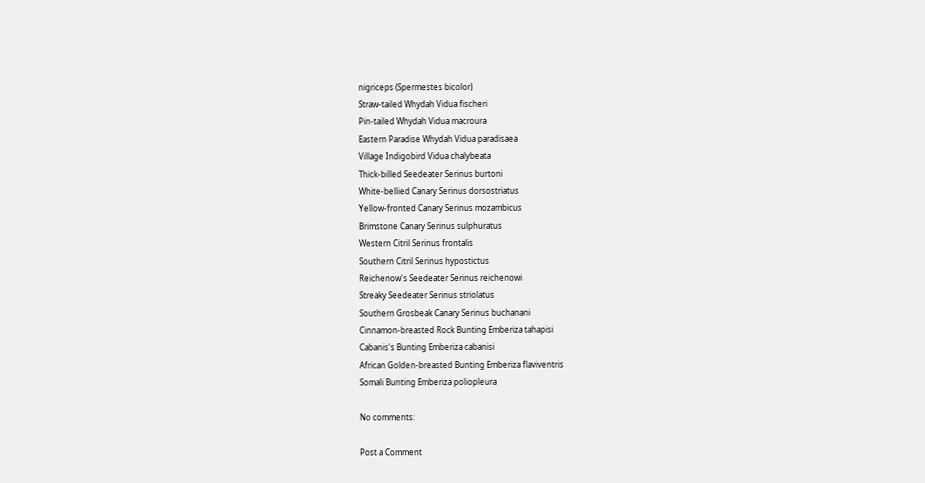nigriceps (Spermestes bicolor)
Straw-tailed Whydah Vidua fischeri
Pin-tailed Whydah Vidua macroura
Eastern Paradise Whydah Vidua paradisaea
Village Indigobird Vidua chalybeata
Thick-billed Seedeater Serinus burtoni
White-bellied Canary Serinus dorsostriatus
Yellow-fronted Canary Serinus mozambicus
Brimstone Canary Serinus sulphuratus
Western Citril Serinus frontalis
Southern Citril Serinus hypostictus
Reichenow's Seedeater Serinus reichenowi
Streaky Seedeater Serinus striolatus
Southern Grosbeak Canary Serinus buchanani
Cinnamon-breasted Rock Bunting Emberiza tahapisi
Cabanis's Bunting Emberiza cabanisi
African Golden-breasted Bunting Emberiza flaviventris
Somali Bunting Emberiza poliopleura

No comments:

Post a Comment